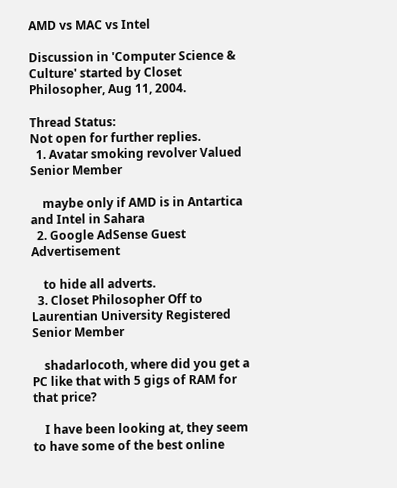AMD vs MAC vs Intel

Discussion in 'Computer Science & Culture' started by Closet Philosopher, Aug 11, 2004.

Thread Status:
Not open for further replies.
  1. Avatar smoking revolver Valued Senior Member

    maybe only if AMD is in Antartica and Intel in Sahara
  2. Google AdSense Guest Advertisement

    to hide all adverts.
  3. Closet Philosopher Off to Laurentian University Registered Senior Member

    shadarlocoth, where did you get a PC like that with 5 gigs of RAM for that price?

    I have been looking at, they seem to have some of the best online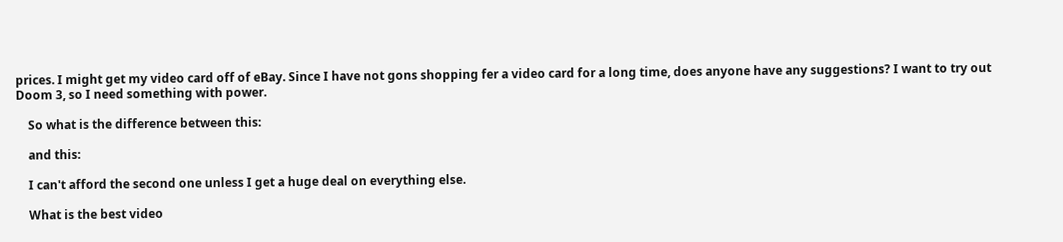prices. I might get my video card off of eBay. Since I have not gons shopping fer a video card for a long time, does anyone have any suggestions? I want to try out Doom 3, so I need something with power.

    So what is the difference between this:

    and this:

    I can't afford the second one unless I get a huge deal on everything else.

    What is the best video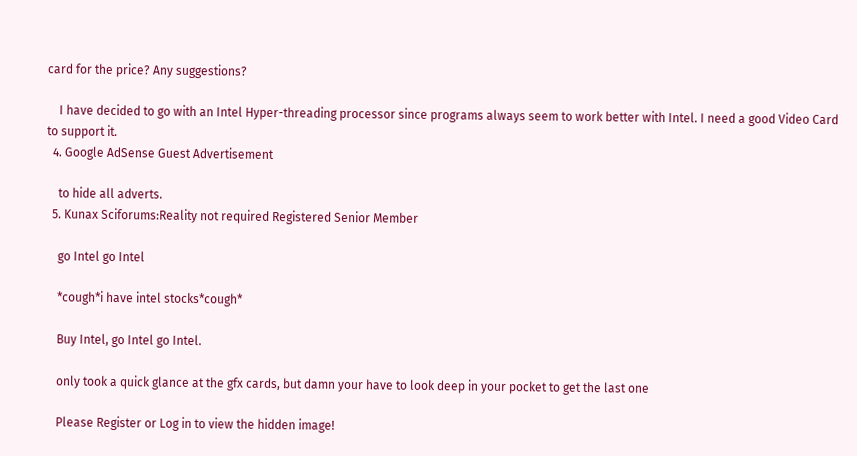card for the price? Any suggestions?

    I have decided to go with an Intel Hyper-threading processor since programs always seem to work better with Intel. I need a good Video Card to support it.
  4. Google AdSense Guest Advertisement

    to hide all adverts.
  5. Kunax Sciforums:Reality not required Registered Senior Member

    go Intel go Intel

    *cough*i have intel stocks*cough*

    Buy Intel, go Intel go Intel.

    only took a quick glance at the gfx cards, but damn your have to look deep in your pocket to get the last one

    Please Register or Log in to view the hidden image!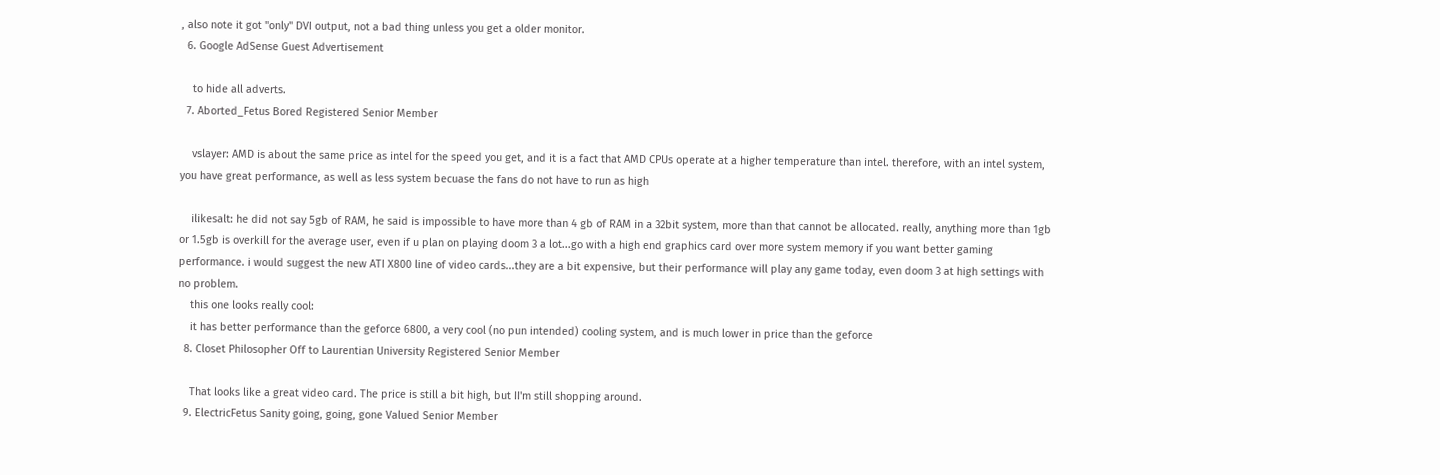, also note it got "only" DVI output, not a bad thing unless you get a older monitor.
  6. Google AdSense Guest Advertisement

    to hide all adverts.
  7. Aborted_Fetus Bored Registered Senior Member

    vslayer: AMD is about the same price as intel for the speed you get, and it is a fact that AMD CPUs operate at a higher temperature than intel. therefore, with an intel system, you have great performance, as well as less system becuase the fans do not have to run as high

    ilikesalt: he did not say 5gb of RAM, he said is impossible to have more than 4 gb of RAM in a 32bit system, more than that cannot be allocated. really, anything more than 1gb or 1.5gb is overkill for the average user, even if u plan on playing doom 3 a lot...go with a high end graphics card over more system memory if you want better gaming performance. i would suggest the new ATI X800 line of video cards...they are a bit expensive, but their performance will play any game today, even doom 3 at high settings with no problem.
    this one looks really cool:
    it has better performance than the geforce 6800, a very cool (no pun intended) cooling system, and is much lower in price than the geforce
  8. Closet Philosopher Off to Laurentian University Registered Senior Member

    That looks like a great video card. The price is still a bit high, but II'm still shopping around.
  9. ElectricFetus Sanity going, going, gone Valued Senior Member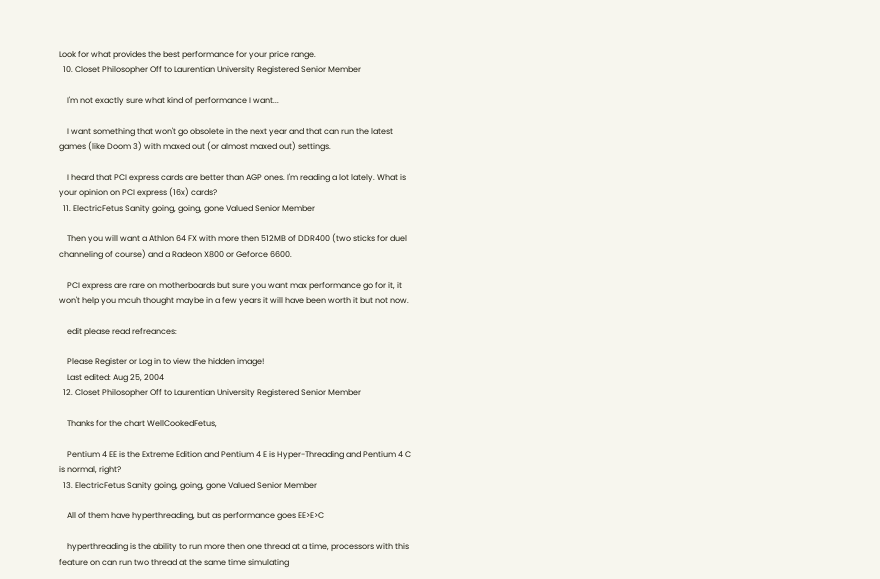Look for what provides the best performance for your price range.
  10. Closet Philosopher Off to Laurentian University Registered Senior Member

    I'm not exactly sure what kind of performance I want...

    I want something that won't go obsolete in the next year and that can run the latest games (like Doom 3) with maxed out (or almost maxed out) settings.

    I heard that PCI express cards are better than AGP ones. I'm reading a lot lately. What is your opinion on PCI express (16x) cards?
  11. ElectricFetus Sanity going, going, gone Valued Senior Member

    Then you will want a Athlon 64 FX with more then 512MB of DDR400 (two sticks for duel channeling of course) and a Radeon X800 or Geforce 6600.

    PCI express are rare on motherboards but sure you want max performance go for it, it won't help you mcuh thought maybe in a few years it will have been worth it but not now.

    edit please read refreances:

    Please Register or Log in to view the hidden image!
    Last edited: Aug 25, 2004
  12. Closet Philosopher Off to Laurentian University Registered Senior Member

    Thanks for the chart WellCookedFetus,

    Pentium 4 EE is the Extreme Edition and Pentium 4 E is Hyper-Threading and Pentium 4 C is normal, right?
  13. ElectricFetus Sanity going, going, gone Valued Senior Member

    All of them have hyperthreading, but as performance goes EE>E>C

    hyperthreading is the ability to run more then one thread at a time, processors with this feature on can run two thread at the same time simulating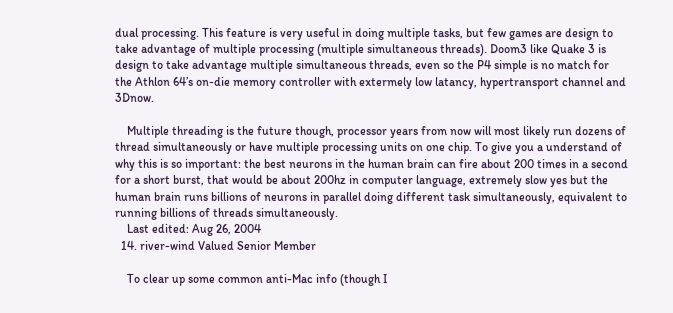dual processing. This feature is very useful in doing multiple tasks, but few games are design to take advantage of multiple processing (multiple simultaneous threads). Doom3 like Quake 3 is design to take advantage multiple simultaneous threads, even so the P4 simple is no match for the Athlon 64’s on-die memory controller with extermely low latancy, hypertransport channel and 3Dnow.

    Multiple threading is the future though, processor years from now will most likely run dozens of thread simultaneously or have multiple processing units on one chip. To give you a understand of why this is so important: the best neurons in the human brain can fire about 200 times in a second for a short burst, that would be about 200hz in computer language, extremely slow yes but the human brain runs billions of neurons in parallel doing different task simultaneously, equivalent to running billions of threads simultaneously.
    Last edited: Aug 26, 2004
  14. river-wind Valued Senior Member

    To clear up some common anti-Mac info (though I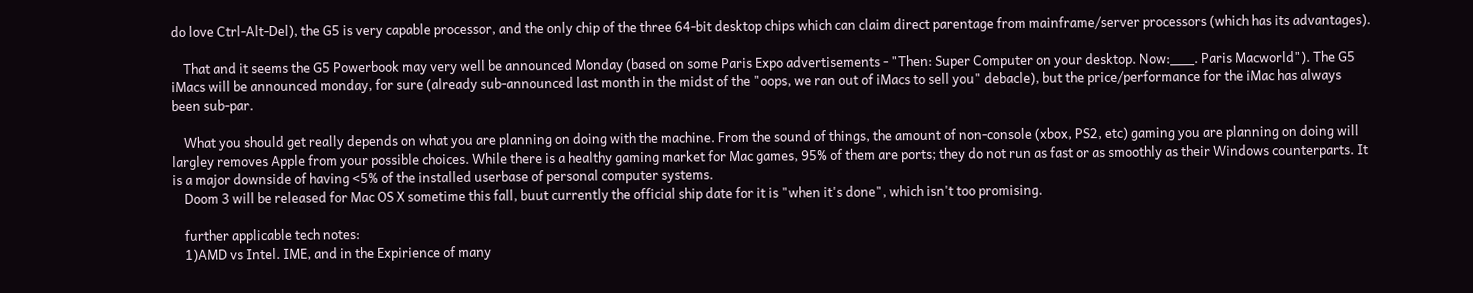do love Ctrl-Alt-Del), the G5 is very capable processor, and the only chip of the three 64-bit desktop chips which can claim direct parentage from mainframe/server processors (which has its advantages).

    That and it seems the G5 Powerbook may very well be announced Monday (based on some Paris Expo advertisements - "Then: Super Computer on your desktop. Now:___. Paris Macworld"). The G5 iMacs will be announced monday, for sure (already sub-announced last month in the midst of the "oops, we ran out of iMacs to sell you" debacle), but the price/performance for the iMac has always been sub-par.

    What you should get really depends on what you are planning on doing with the machine. From the sound of things, the amount of non-console (xbox, PS2, etc) gaming you are planning on doing will largley removes Apple from your possible choices. While there is a healthy gaming market for Mac games, 95% of them are ports; they do not run as fast or as smoothly as their Windows counterparts. It is a major downside of having <5% of the installed userbase of personal computer systems.
    Doom 3 will be released for Mac OS X sometime this fall, buut currently the official ship date for it is "when it's done", which isn't too promising.

    further applicable tech notes:
    1)AMD vs Intel. IME, and in the Expirience of many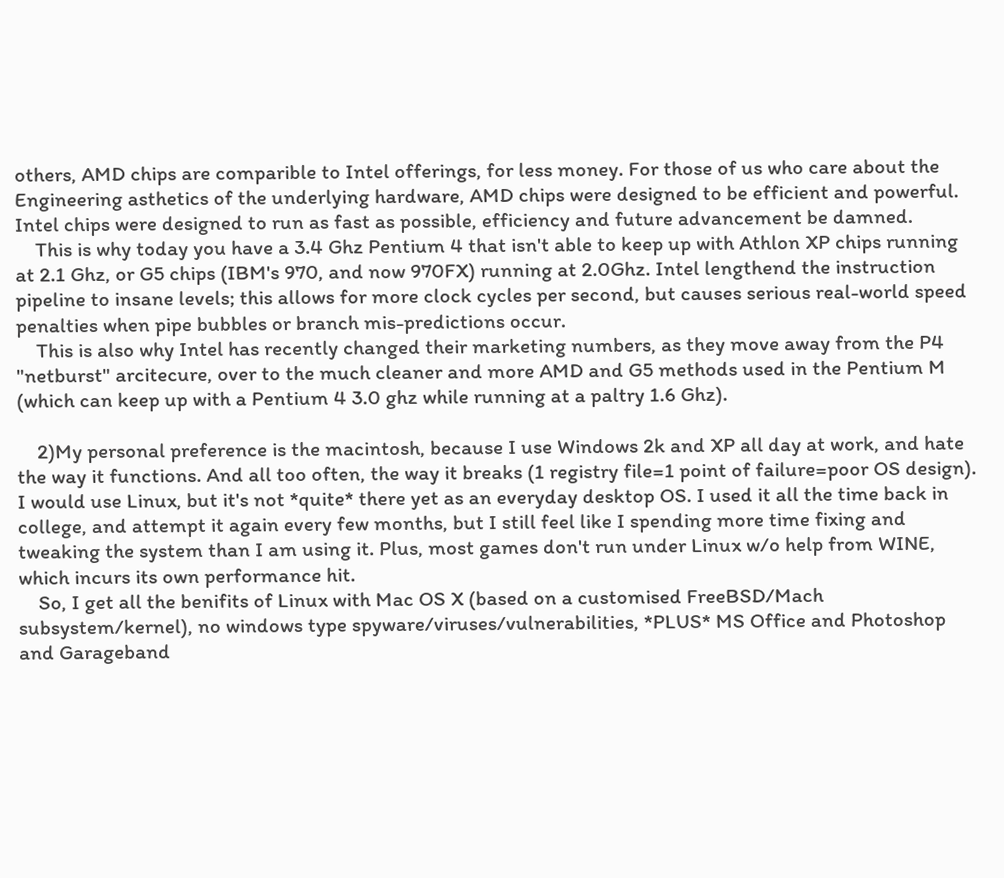others, AMD chips are comparible to Intel offerings, for less money. For those of us who care about the Engineering asthetics of the underlying hardware, AMD chips were designed to be efficient and powerful. Intel chips were designed to run as fast as possible, efficiency and future advancement be damned.
    This is why today you have a 3.4 Ghz Pentium 4 that isn't able to keep up with Athlon XP chips running at 2.1 Ghz, or G5 chips (IBM's 970, and now 970FX) running at 2.0Ghz. Intel lengthend the instruction pipeline to insane levels; this allows for more clock cycles per second, but causes serious real-world speed penalties when pipe bubbles or branch mis-predictions occur.
    This is also why Intel has recently changed their marketing numbers, as they move away from the P4 "netburst" arcitecure, over to the much cleaner and more AMD and G5 methods used in the Pentium M (which can keep up with a Pentium 4 3.0 ghz while running at a paltry 1.6 Ghz).

    2)My personal preference is the macintosh, because I use Windows 2k and XP all day at work, and hate the way it functions. And all too often, the way it breaks (1 registry file=1 point of failure=poor OS design). I would use Linux, but it's not *quite* there yet as an everyday desktop OS. I used it all the time back in college, and attempt it again every few months, but I still feel like I spending more time fixing and tweaking the system than I am using it. Plus, most games don't run under Linux w/o help from WINE, which incurs its own performance hit.
    So, I get all the benifits of Linux with Mac OS X (based on a customised FreeBSD/Mach subsystem/kernel), no windows type spyware/viruses/vulnerabilities, *PLUS* MS Office and Photoshop and Garageband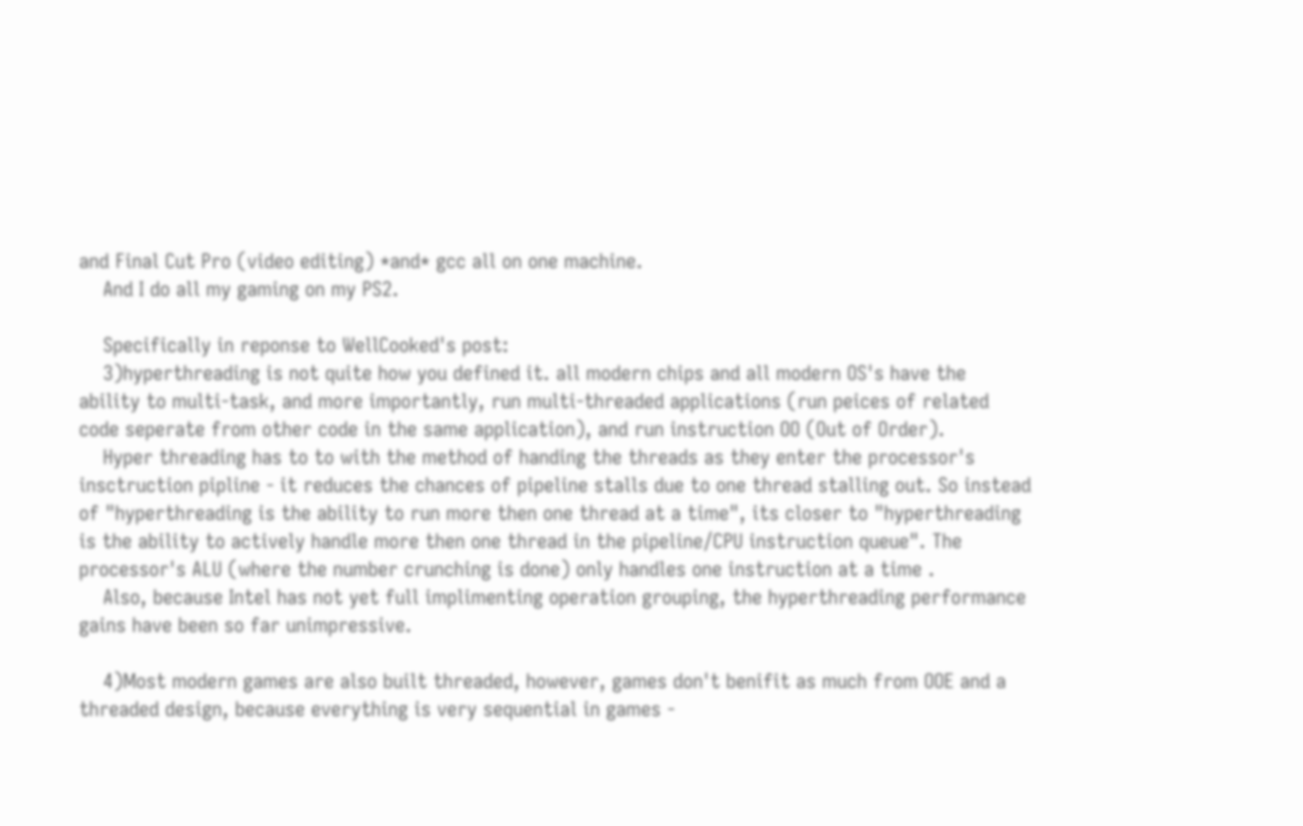and Final Cut Pro (video editing) *and* gcc all on one machine.
    And I do all my gaming on my PS2.

    Specifically in reponse to WellCooked's post:
    3)hyperthreading is not quite how you defined it. all modern chips and all modern OS's have the ability to multi-task, and more importantly, run multi-threaded applications (run peices of related code seperate from other code in the same application), and run instruction OO (Out of Order).
    Hyper threading has to to with the method of handing the threads as they enter the processor's insctruction pipline - it reduces the chances of pipeline stalls due to one thread stalling out. So instead of "hyperthreading is the ability to run more then one thread at a time", its closer to "hyperthreading is the ability to actively handle more then one thread in the pipeline/CPU instruction queue". The processor's ALU (where the number crunching is done) only handles one instruction at a time .
    Also, because Intel has not yet full implimenting operation grouping, the hyperthreading performance gains have been so far unimpressive.

    4)Most modern games are also built threaded, however, games don't benifit as much from OOE and a threaded design, because everything is very sequential in games -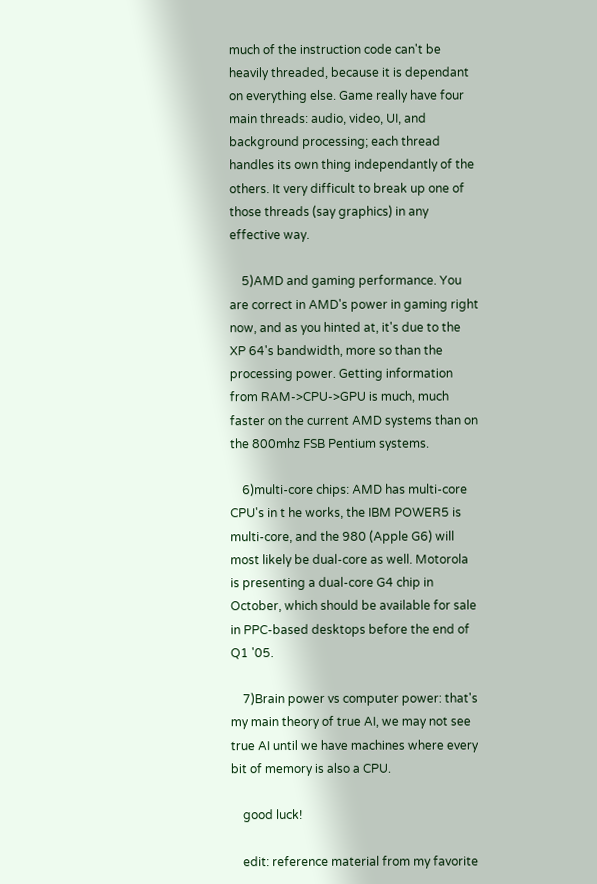much of the instruction code can't be heavily threaded, because it is dependant on everything else. Game really have four main threads: audio, video, UI, and background processing; each thread handles its own thing independantly of the others. It very difficult to break up one of those threads (say graphics) in any effective way.

    5)AMD and gaming performance. You are correct in AMD's power in gaming right now, and as you hinted at, it's due to the XP 64's bandwidth, more so than the processing power. Getting information from RAM->CPU->GPU is much, much faster on the current AMD systems than on the 800mhz FSB Pentium systems.

    6)multi-core chips: AMD has multi-core CPU's in t he works, the IBM POWER5 is multi-core, and the 980 (Apple G6) will most likely be dual-core as well. Motorola is presenting a dual-core G4 chip in October, which should be available for sale in PPC-based desktops before the end of Q1 '05.

    7)Brain power vs computer power: that's my main theory of true AI, we may not see true AI until we have machines where every bit of memory is also a CPU.

    good luck!

    edit: reference material from my favorite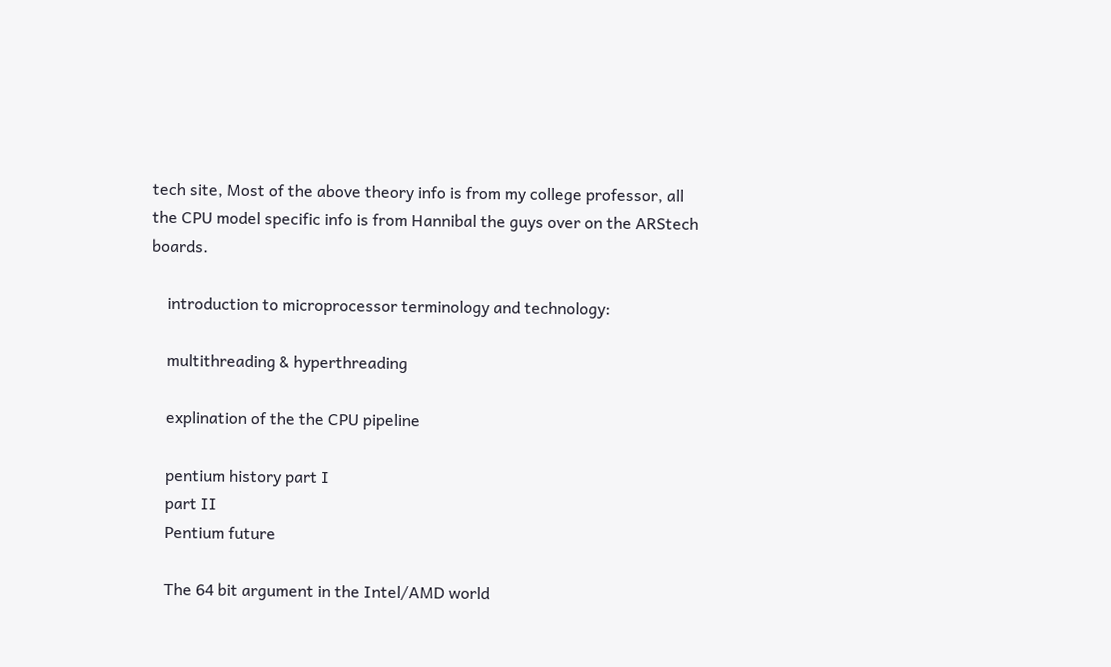tech site, Most of the above theory info is from my college professor, all the CPU model specific info is from Hannibal the guys over on the ARStech boards.

    introduction to microprocessor terminology and technology:

    multithreading & hyperthreading

    explination of the the CPU pipeline

    pentium history part I
    part II
    Pentium future

    The 64 bit argument in the Intel/AMD world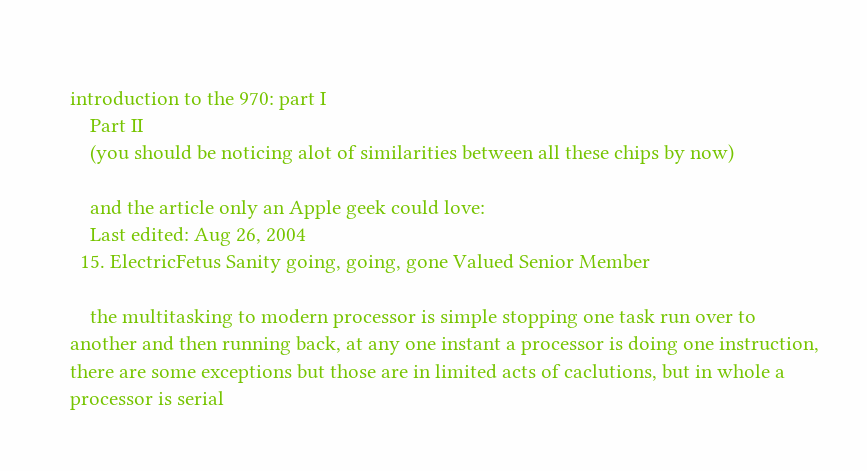introduction to the 970: part I
    Part II
    (you should be noticing alot of similarities between all these chips by now)

    and the article only an Apple geek could love:
    Last edited: Aug 26, 2004
  15. ElectricFetus Sanity going, going, gone Valued Senior Member

    the multitasking to modern processor is simple stopping one task run over to another and then running back, at any one instant a processor is doing one instruction, there are some exceptions but those are in limited acts of caclutions, but in whole a processor is serial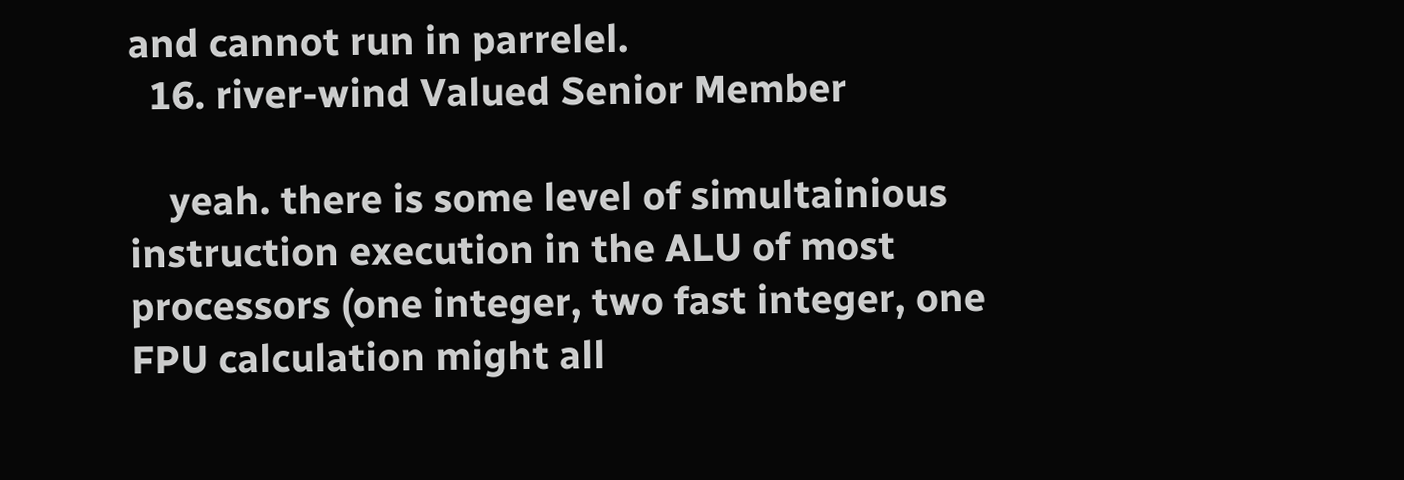and cannot run in parrelel.
  16. river-wind Valued Senior Member

    yeah. there is some level of simultainious instruction execution in the ALU of most processors (one integer, two fast integer, one FPU calculation might all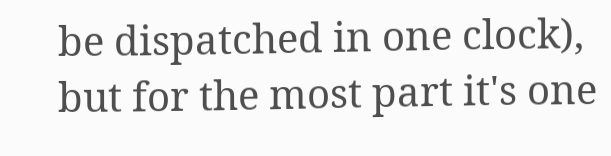be dispatched in one clock), but for the most part it's one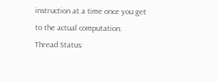instruction at a time once you get to the actual computation.
Thread Status: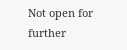Not open for further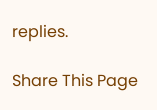replies.

Share This Page